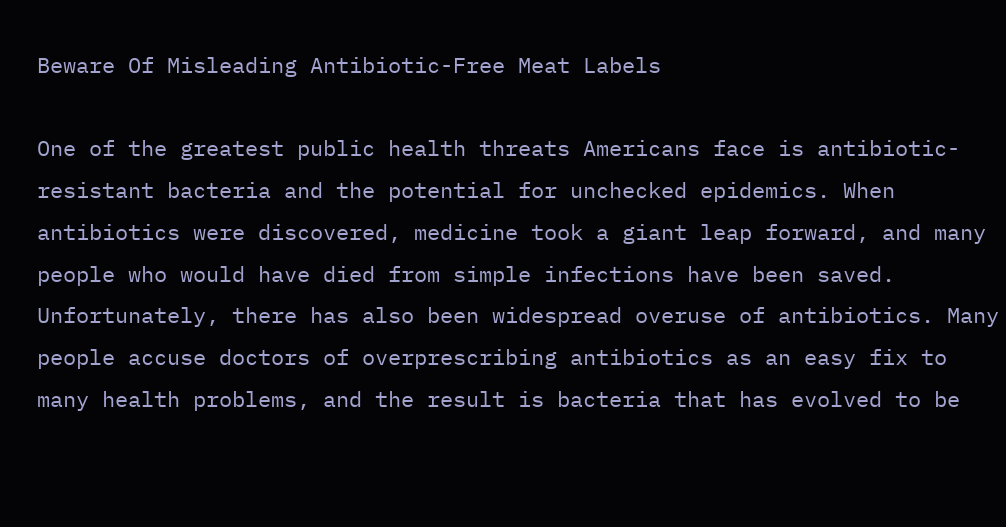Beware Of Misleading Antibiotic-Free Meat Labels

One of the greatest public health threats Americans face is antibiotic-resistant bacteria and the potential for unchecked epidemics. When antibiotics were discovered, medicine took a giant leap forward, and many people who would have died from simple infections have been saved. Unfortunately, there has also been widespread overuse of antibiotics. Many people accuse doctors of overprescribing antibiotics as an easy fix to many health problems, and the result is bacteria that has evolved to be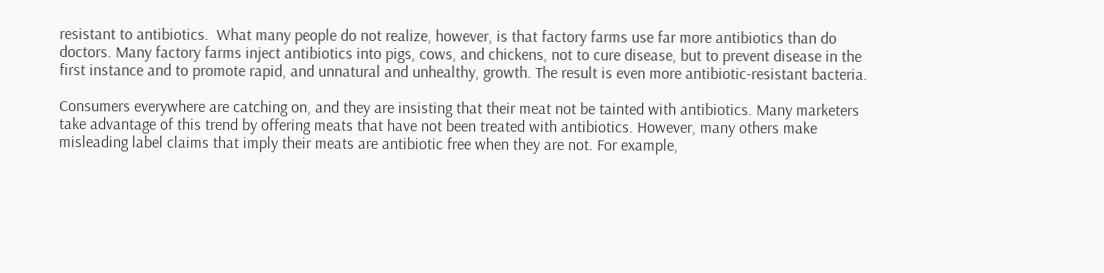resistant to antibiotics.  What many people do not realize, however, is that factory farms use far more antibiotics than do doctors. Many factory farms inject antibiotics into pigs, cows, and chickens, not to cure disease, but to prevent disease in the first instance and to promote rapid, and unnatural and unhealthy, growth. The result is even more antibiotic-resistant bacteria.

Consumers everywhere are catching on, and they are insisting that their meat not be tainted with antibiotics. Many marketers take advantage of this trend by offering meats that have not been treated with antibiotics. However, many others make misleading label claims that imply their meats are antibiotic free when they are not. For example,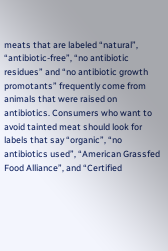meats that are labeled “natural”, “antibiotic-free”, “no antibiotic residues” and “no antibiotic growth promotants” frequently come from animals that were raised on antibiotics. Consumers who want to avoid tainted meat should look for labels that say “organic”, “no antibiotics used”, “American Grassfed Food Alliance”, and “Certified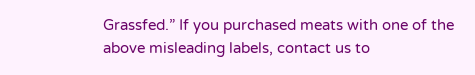Grassfed.” If you purchased meats with one of the above misleading labels, contact us to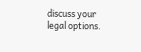discuss your legal options.